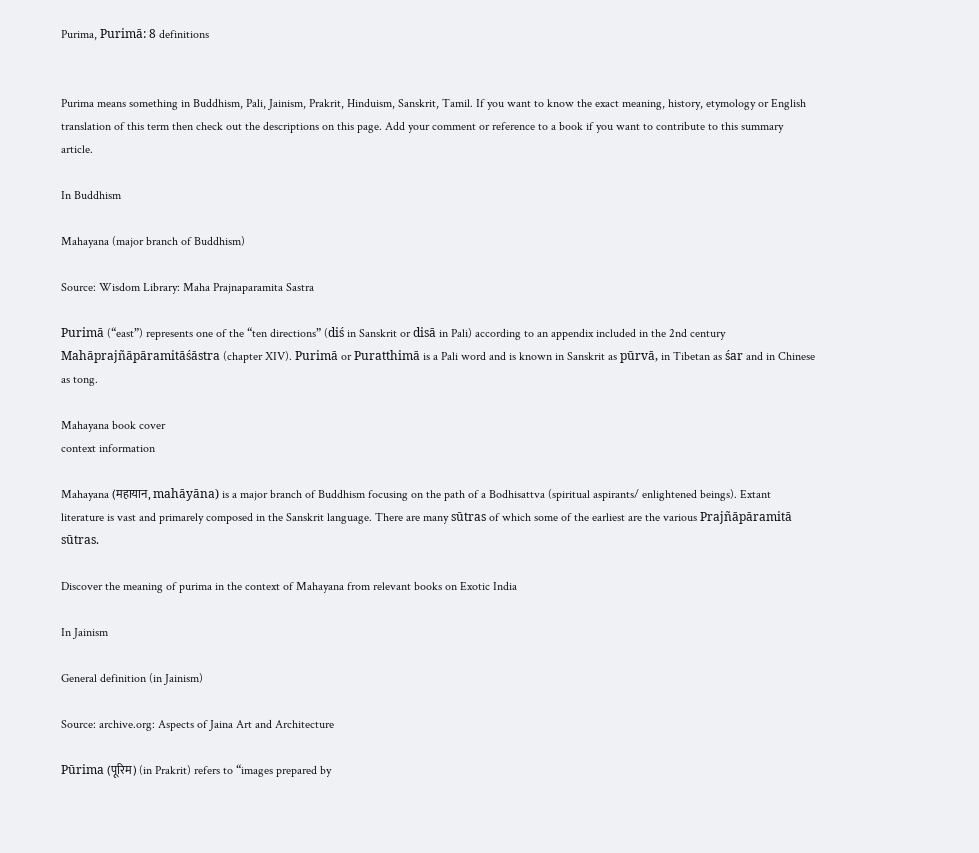Purima, Purimā: 8 definitions


Purima means something in Buddhism, Pali, Jainism, Prakrit, Hinduism, Sanskrit, Tamil. If you want to know the exact meaning, history, etymology or English translation of this term then check out the descriptions on this page. Add your comment or reference to a book if you want to contribute to this summary article.

In Buddhism

Mahayana (major branch of Buddhism)

Source: Wisdom Library: Maha Prajnaparamita Sastra

Purimā (“east”) represents one of the “ten directions” (diś in Sanskrit or disā in Pali) according to an appendix included in the 2nd century Mahāprajñāpāramitāśāstra (chapter XIV). Purimā or Puratthimā is a Pali word and is known in Sanskrit as pūrvā, in Tibetan as śar and in Chinese as tong.

Mahayana book cover
context information

Mahayana (महायान, mahāyāna) is a major branch of Buddhism focusing on the path of a Bodhisattva (spiritual aspirants/ enlightened beings). Extant literature is vast and primarely composed in the Sanskrit language. There are many sūtras of which some of the earliest are the various Prajñāpāramitā sūtras.

Discover the meaning of purima in the context of Mahayana from relevant books on Exotic India

In Jainism

General definition (in Jainism)

Source: archive.org: Aspects of Jaina Art and Architecture

Pūrima (पूरिम) (in Prakrit) refers to “images prepared by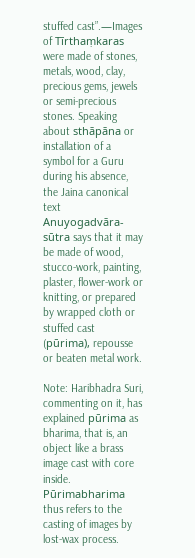stuffed cast”.—Images of Tīrthaṃkaras were made of stones, metals, wood, clay, precious gems, jewels or semi-precious stones. Speaking about sthāpāna or installation of a symbol for a Guru during his absence, the Jaina canonical text Anuyogadvāra-sūtra says that it may be made of wood, stucco-work, painting, plaster, flower-work or knitting, or prepared by wrapped cloth or stuffed cast (pūrima), repousse or beaten metal work.

Note: Haribhadra Suri, commenting on it, has explained pūrima as bharima, that is, an object like a brass image cast with core inside. Pūrimabharima thus refers to the casting of images by lost-wax process.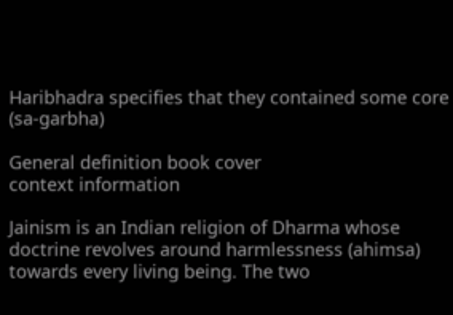Haribhadra specifies that they contained some core (sa-garbha)

General definition book cover
context information

Jainism is an Indian religion of Dharma whose doctrine revolves around harmlessness (ahimsa) towards every living being. The two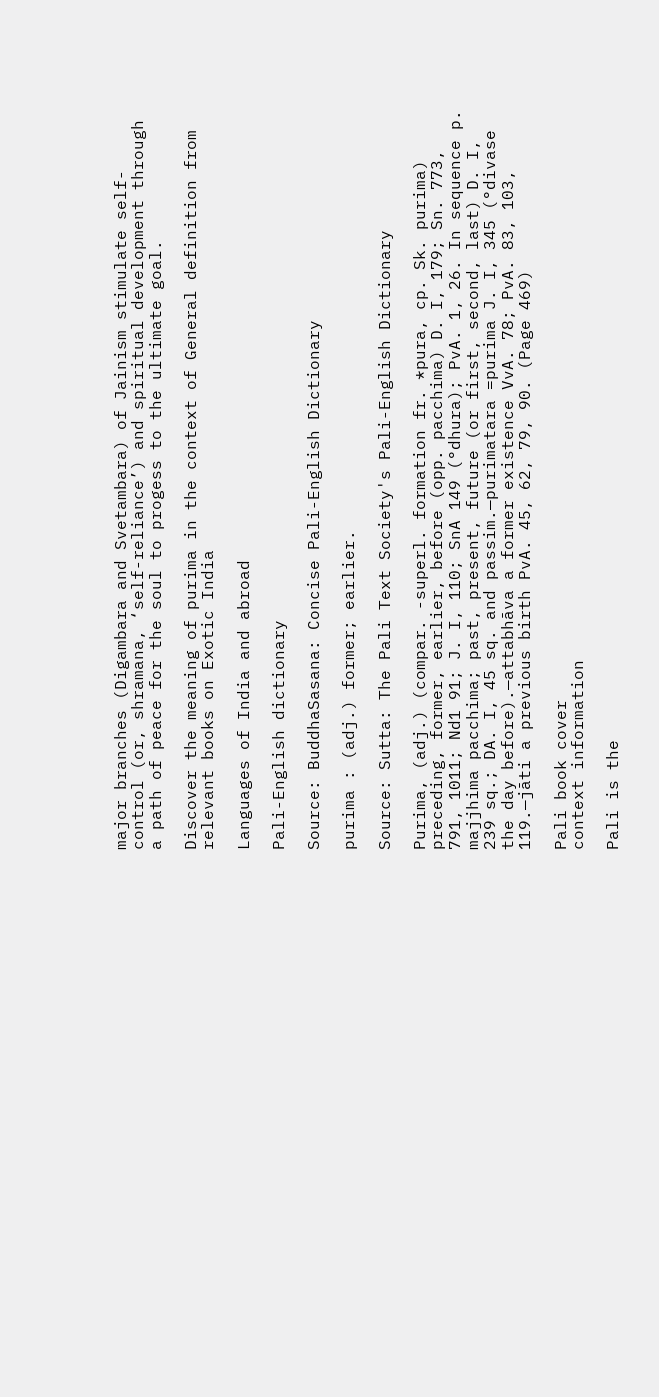major branches (Digambara and Svetambara) of Jainism stimulate self-control (or, shramana, ‘self-reliance’) and spiritual development through a path of peace for the soul to progess to the ultimate goal.

Discover the meaning of purima in the context of General definition from relevant books on Exotic India

Languages of India and abroad

Pali-English dictionary

Source: BuddhaSasana: Concise Pali-English Dictionary

purima : (adj.) former; earlier.

Source: Sutta: The Pali Text Society's Pali-English Dictionary

Purima, (adj.) (compar. -superl. formation fr. *pura, cp. Sk. purima) preceding, former, earlier, before (opp. pacchima) D. I, 179; Sn. 773, 791, 1011; Nd1 91; J. I, 110; SnA 149 (°dhura); PvA. 1, 26. In sequence p. majjhima pacchima; past, present, future (or first, second, last) D. I, 239 sq.; DA. I, 45 sq. and passim.—purimatara =purima J. I, 345 (°divase the day before).—attabhāva a former existence VvA. 78; PvA. 83, 103, 119.—jāti a previous birth PvA. 45, 62, 79, 90. (Page 469)

Pali book cover
context information

Pali is the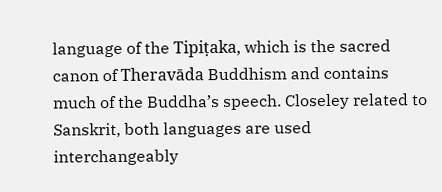language of the Tipiṭaka, which is the sacred canon of Theravāda Buddhism and contains much of the Buddha’s speech. Closeley related to Sanskrit, both languages are used interchangeably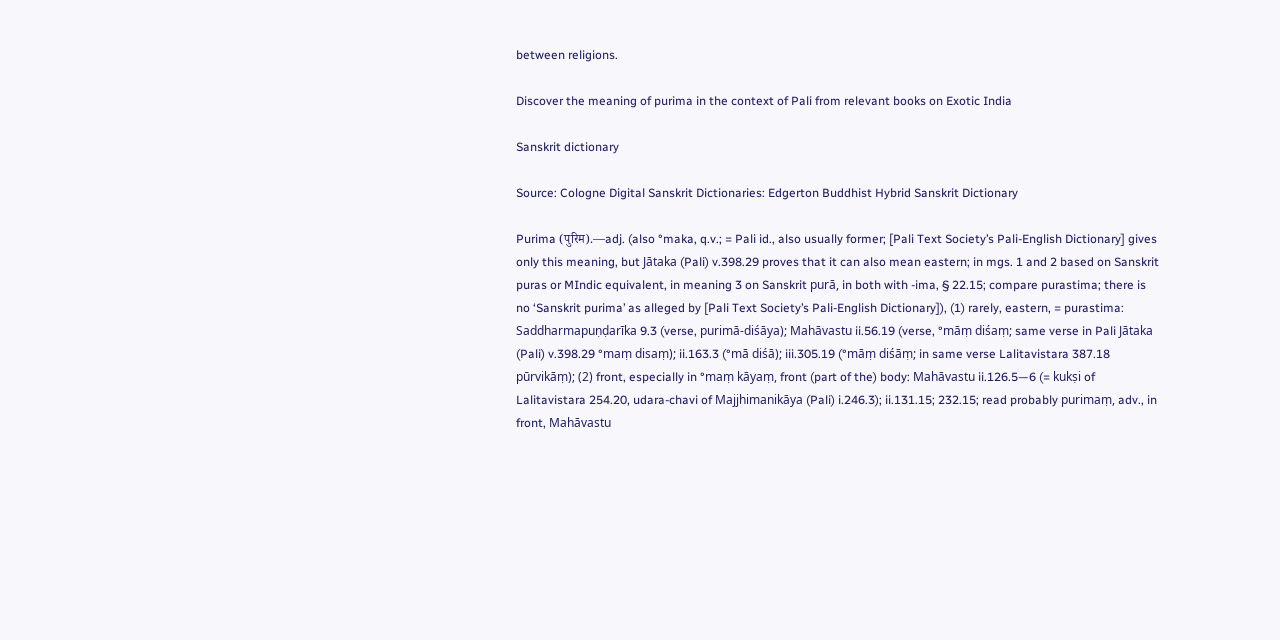between religions.

Discover the meaning of purima in the context of Pali from relevant books on Exotic India

Sanskrit dictionary

Source: Cologne Digital Sanskrit Dictionaries: Edgerton Buddhist Hybrid Sanskrit Dictionary

Purima (पुरिम).—adj. (also °maka, q.v.; = Pali id., also usually former; [Pali Text Society’s Pali-English Dictionary] gives only this meaning, but Jātaka (Pali) v.398.29 proves that it can also mean eastern; in mgs. 1 and 2 based on Sanskrit puras or MIndic equivalent, in meaning 3 on Sanskrit purā, in both with -ima, § 22.15; compare purastima; there is no ‘Sanskrit purima’ as alleged by [Pali Text Society’s Pali-English Dictionary]), (1) rarely, eastern, = purastima: Saddharmapuṇḍarīka 9.3 (verse, purimā-diśāya); Mahāvastu ii.56.19 (verse, °māṃ diśaṃ; same verse in Pali Jātaka (Pali) v.398.29 °maṃ disaṃ); ii.163.3 (°mā diśā); iii.305.19 (°māṃ diśāṃ; in same verse Lalitavistara 387.18 pūrvikāṃ); (2) front, especially in °maṃ kāyaṃ, front (part of the) body: Mahāvastu ii.126.5—6 (= kukṣi of Lalitavistara 254.20, udara-chavi of Majjhimanikāya (Pali) i.246.3); ii.131.15; 232.15; read probably purimaṃ, adv., in front, Mahāvastu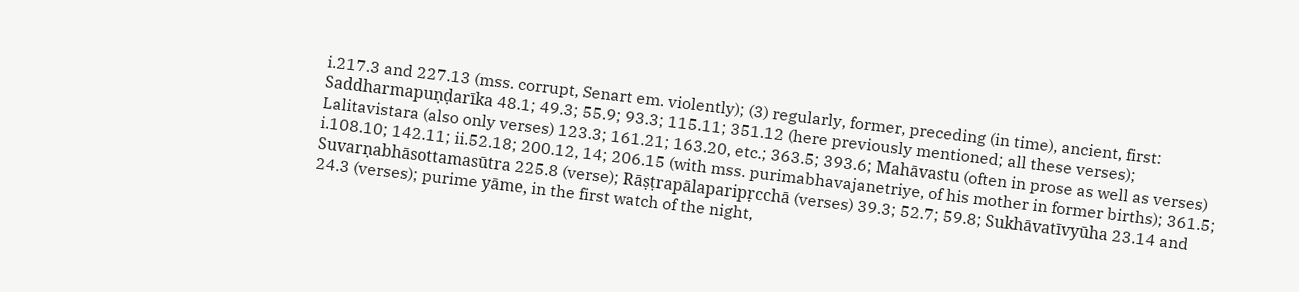i.217.3 and 227.13 (mss. corrupt, Senart em. violently); (3) regularly, former, preceding (in time), ancient, first: Saddharmapuṇḍarīka 48.1; 49.3; 55.9; 93.3; 115.11; 351.12 (here previously mentioned; all these verses); Lalitavistara (also only verses) 123.3; 161.21; 163.20, etc.; 363.5; 393.6; Mahāvastu (often in prose as well as verses) i.108.10; 142.11; ii.52.18; 200.12, 14; 206.15 (with mss. purimabhavajanetriye, of his mother in former births); 361.5; Suvarṇabhāsottamasūtra 225.8 (verse); Rāṣṭrapālaparipṛcchā (verses) 39.3; 52.7; 59.8; Sukhāvatīvyūha 23.14 and 24.3 (verses); purime yāme, in the first watch of the night,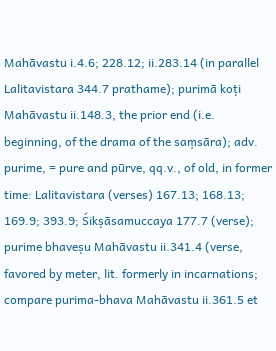Mahāvastu i.4.6; 228.12; ii.283.14 (in parallel Lalitavistara 344.7 prathame); purimā koṭi Mahāvastu ii.148.3, the prior end (i.e. beginning, of the drama of the saṃsāra); adv. purime, = pure and pūrve, qq.v., of old, in former time: Lalitavistara (verses) 167.13; 168.13; 169.9; 393.9; Śikṣāsamuccaya 177.7 (verse); purime bhaveṣu Mahāvastu ii.341.4 (verse, favored by meter, lit. formerly in incarnations; compare purima-bhava Mahāvastu ii.361.5 et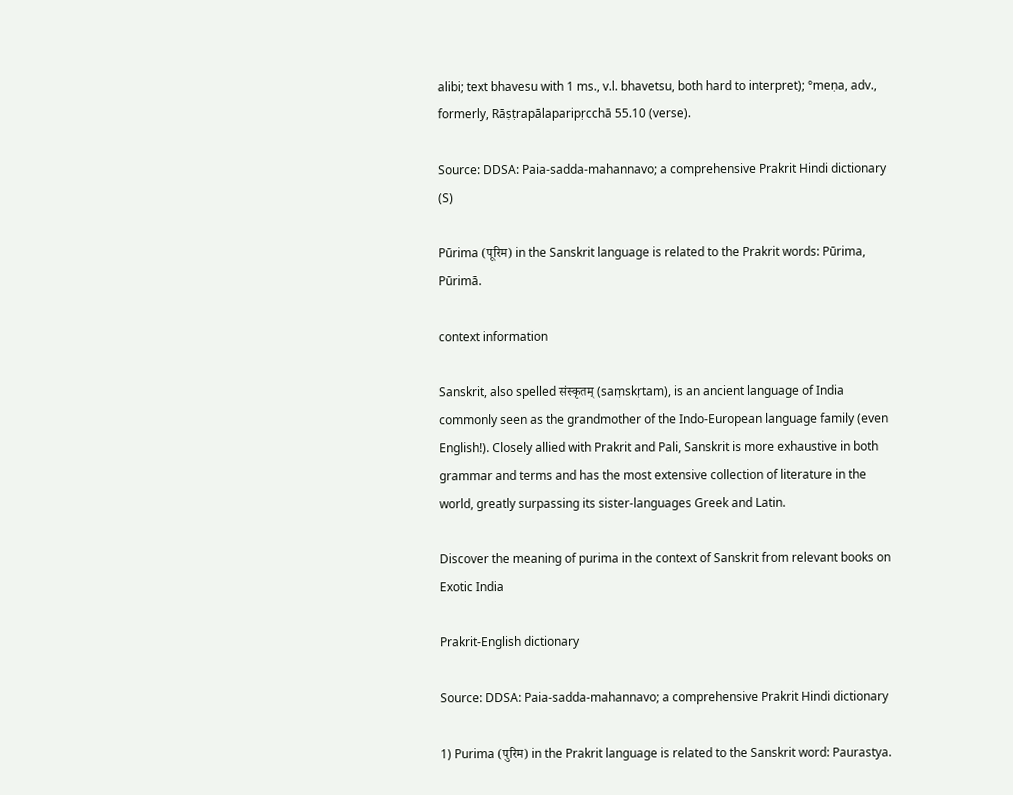alibi; text bhavesu with 1 ms., v.l. bhavetsu, both hard to interpret); °meṇa, adv., formerly, Rāṣṭrapālaparipṛcchā 55.10 (verse).

Source: DDSA: Paia-sadda-mahannavo; a comprehensive Prakrit Hindi dictionary (S)

Pūrima (पूरिम) in the Sanskrit language is related to the Prakrit words: Pūrima, Pūrimā.

context information

Sanskrit, also spelled संस्कृतम् (saṃskṛtam), is an ancient language of India commonly seen as the grandmother of the Indo-European language family (even English!). Closely allied with Prakrit and Pali, Sanskrit is more exhaustive in both grammar and terms and has the most extensive collection of literature in the world, greatly surpassing its sister-languages Greek and Latin.

Discover the meaning of purima in the context of Sanskrit from relevant books on Exotic India

Prakrit-English dictionary

Source: DDSA: Paia-sadda-mahannavo; a comprehensive Prakrit Hindi dictionary

1) Purima (पुरिम) in the Prakrit language is related to the Sanskrit word: Paurastya.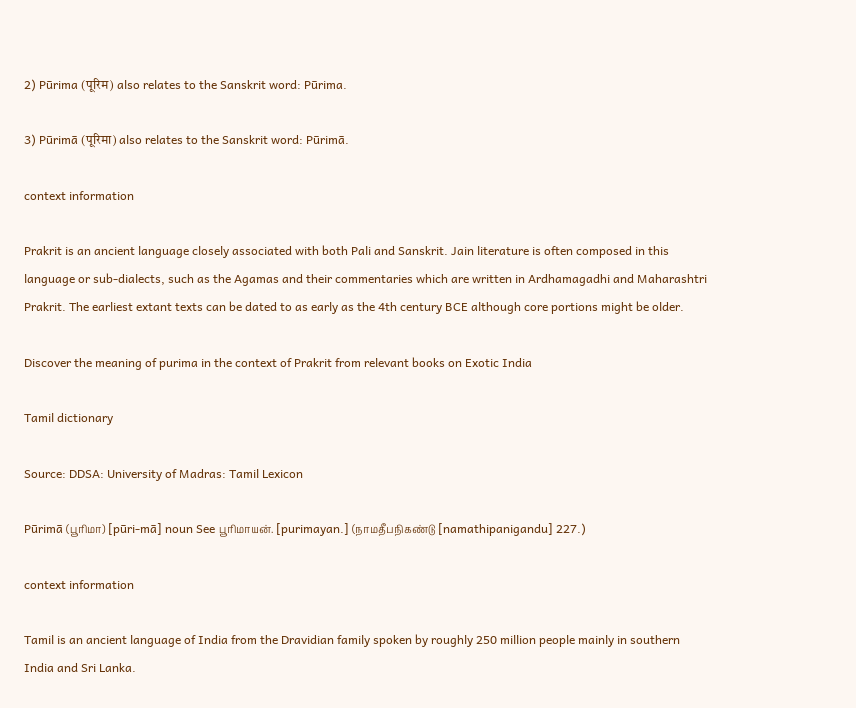2) Pūrima (पूरिम) also relates to the Sanskrit word: Pūrima.

3) Pūrimā (पूरिमा) also relates to the Sanskrit word: Pūrimā.

context information

Prakrit is an ancient language closely associated with both Pali and Sanskrit. Jain literature is often composed in this language or sub-dialects, such as the Agamas and their commentaries which are written in Ardhamagadhi and Maharashtri Prakrit. The earliest extant texts can be dated to as early as the 4th century BCE although core portions might be older.

Discover the meaning of purima in the context of Prakrit from relevant books on Exotic India

Tamil dictionary

Source: DDSA: University of Madras: Tamil Lexicon

Pūrimā (பூரிமா) [pūri-mā] noun See பூரிமாயன். [purimayan.] (நாமதீபநிகண்டு [namathipanigandu] 227.)

context information

Tamil is an ancient language of India from the Dravidian family spoken by roughly 250 million people mainly in southern India and Sri Lanka.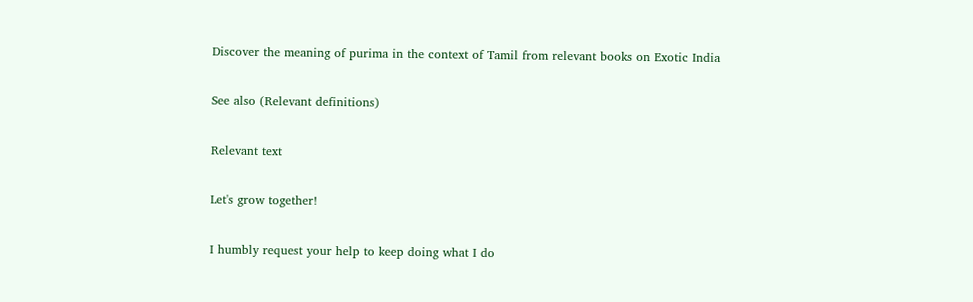Discover the meaning of purima in the context of Tamil from relevant books on Exotic India

See also (Relevant definitions)

Relevant text

Let's grow together!

I humbly request your help to keep doing what I do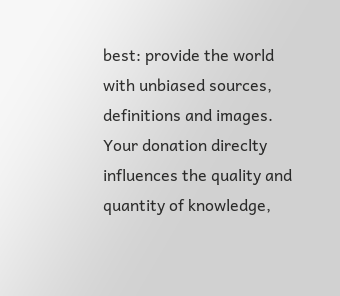best: provide the world with unbiased sources, definitions and images. Your donation direclty influences the quality and quantity of knowledge,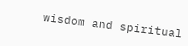wisdom and spiritual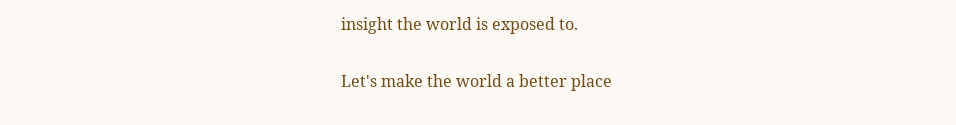insight the world is exposed to.

Let's make the world a better place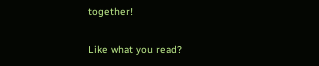together!

Like what you read?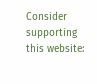Consider supporting this website: